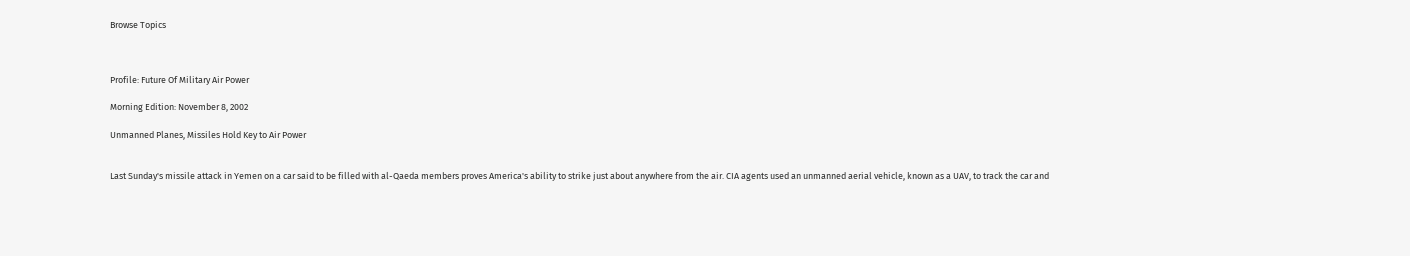Browse Topics



Profile: Future Of Military Air Power

Morning Edition: November 8, 2002

Unmanned Planes, Missiles Hold Key to Air Power


Last Sunday's missile attack in Yemen on a car said to be filled with al-Qaeda members proves America's ability to strike just about anywhere from the air. CIA agents used an unmanned aerial vehicle, known as a UAV, to track the car and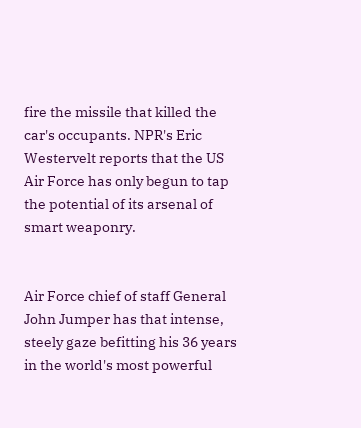fire the missile that killed the car's occupants. NPR's Eric Westervelt reports that the US Air Force has only begun to tap the potential of its arsenal of smart weaponry.


Air Force chief of staff General John Jumper has that intense, steely gaze befitting his 36 years in the world's most powerful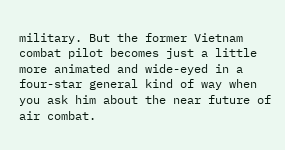military. But the former Vietnam combat pilot becomes just a little more animated and wide-eyed in a four-star general kind of way when you ask him about the near future of air combat.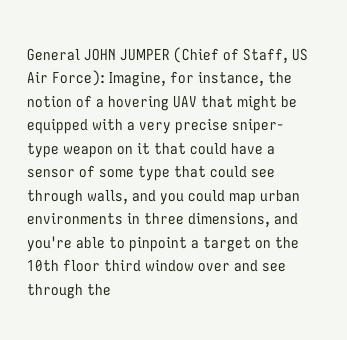General JOHN JUMPER (Chief of Staff, US Air Force): Imagine, for instance, the notion of a hovering UAV that might be equipped with a very precise sniper-type weapon on it that could have a sensor of some type that could see through walls, and you could map urban environments in three dimensions, and you're able to pinpoint a target on the 10th floor third window over and see through the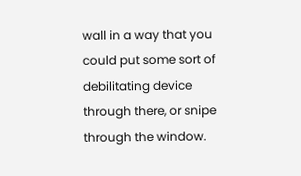wall in a way that you could put some sort of debilitating device through there, or snipe through the window.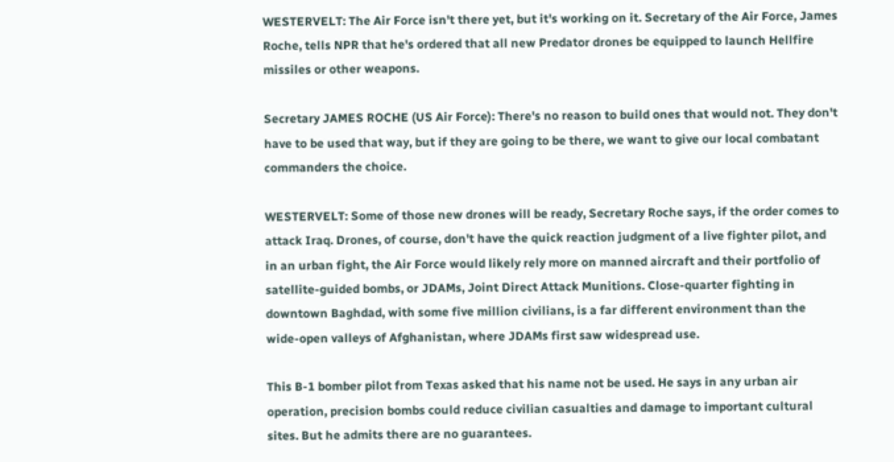WESTERVELT: The Air Force isn't there yet, but it's working on it. Secretary of the Air Force, James Roche, tells NPR that he's ordered that all new Predator drones be equipped to launch Hellfire missiles or other weapons.

Secretary JAMES ROCHE (US Air Force): There's no reason to build ones that would not. They don't have to be used that way, but if they are going to be there, we want to give our local combatant commanders the choice.

WESTERVELT: Some of those new drones will be ready, Secretary Roche says, if the order comes to attack Iraq. Drones, of course, don't have the quick reaction judgment of a live fighter pilot, and in an urban fight, the Air Force would likely rely more on manned aircraft and their portfolio of satellite-guided bombs, or JDAMs, Joint Direct Attack Munitions. Close-quarter fighting in downtown Baghdad, with some five million civilians, is a far different environment than the wide-open valleys of Afghanistan, where JDAMs first saw widespread use.

This B-1 bomber pilot from Texas asked that his name not be used. He says in any urban air operation, precision bombs could reduce civilian casualties and damage to important cultural sites. But he admits there are no guarantees.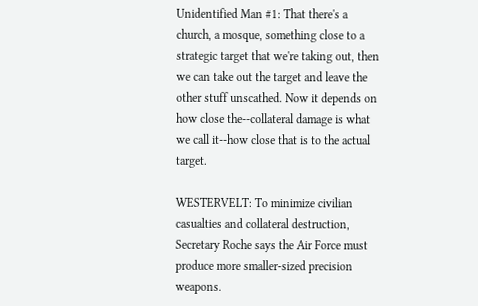Unidentified Man #1: That there's a church, a mosque, something close to a strategic target that we're taking out, then we can take out the target and leave the other stuff unscathed. Now it depends on how close the--collateral damage is what we call it--how close that is to the actual target.

WESTERVELT: To minimize civilian casualties and collateral destruction, Secretary Roche says the Air Force must produce more smaller-sized precision weapons.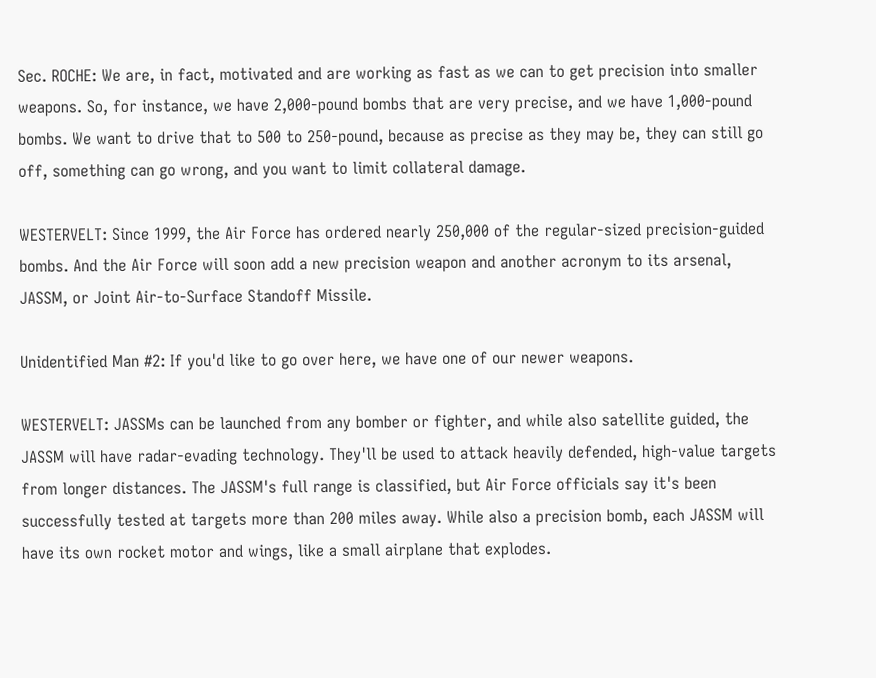Sec. ROCHE: We are, in fact, motivated and are working as fast as we can to get precision into smaller weapons. So, for instance, we have 2,000-pound bombs that are very precise, and we have 1,000-pound bombs. We want to drive that to 500 to 250-pound, because as precise as they may be, they can still go off, something can go wrong, and you want to limit collateral damage.

WESTERVELT: Since 1999, the Air Force has ordered nearly 250,000 of the regular-sized precision-guided bombs. And the Air Force will soon add a new precision weapon and another acronym to its arsenal, JASSM, or Joint Air-to-Surface Standoff Missile.

Unidentified Man #2: If you'd like to go over here, we have one of our newer weapons.

WESTERVELT: JASSMs can be launched from any bomber or fighter, and while also satellite guided, the JASSM will have radar-evading technology. They'll be used to attack heavily defended, high-value targets from longer distances. The JASSM's full range is classified, but Air Force officials say it's been successfully tested at targets more than 200 miles away. While also a precision bomb, each JASSM will have its own rocket motor and wings, like a small airplane that explodes.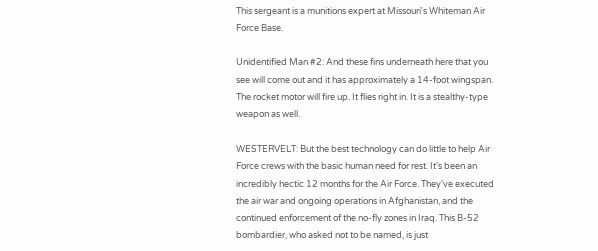This sergeant is a munitions expert at Missouri's Whiteman Air Force Base.

Unidentified Man #2: And these fins underneath here that you see will come out and it has approximately a 14-foot wingspan. The rocket motor will fire up. It flies right in. It is a stealthy-type weapon as well.

WESTERVELT: But the best technology can do little to help Air Force crews with the basic human need for rest. It's been an incredibly hectic 12 months for the Air Force. They've executed the air war and ongoing operations in Afghanistan, and the continued enforcement of the no-fly zones in Iraq. This B-52 bombardier, who asked not to be named, is just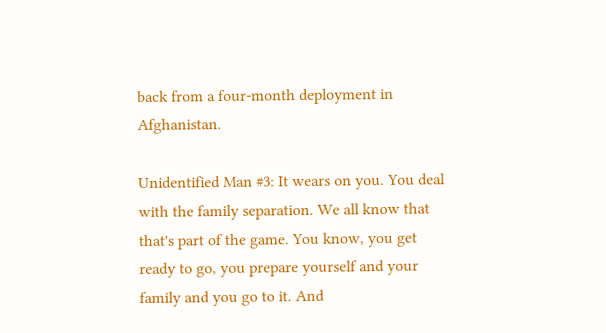back from a four-month deployment in Afghanistan.

Unidentified Man #3: It wears on you. You deal with the family separation. We all know that that's part of the game. You know, you get ready to go, you prepare yourself and your family and you go to it. And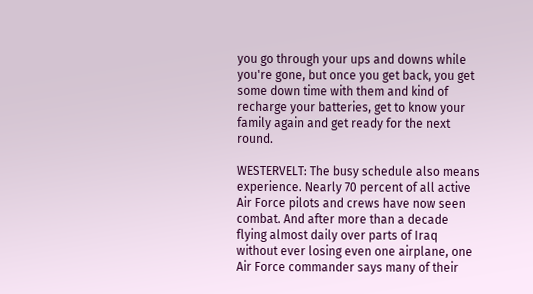you go through your ups and downs while you're gone, but once you get back, you get some down time with them and kind of recharge your batteries, get to know your family again and get ready for the next round.

WESTERVELT: The busy schedule also means experience. Nearly 70 percent of all active Air Force pilots and crews have now seen combat. And after more than a decade flying almost daily over parts of Iraq without ever losing even one airplane, one Air Force commander says many of their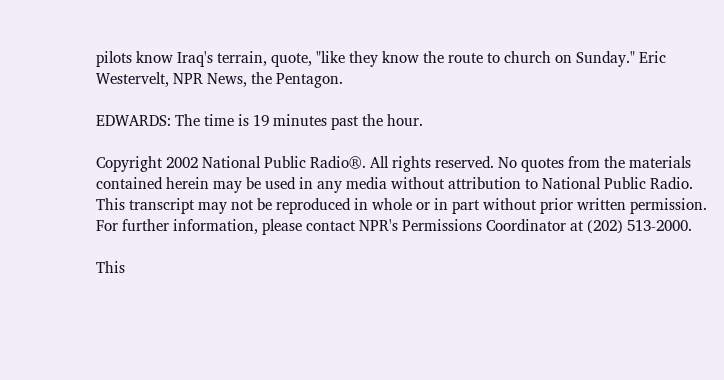pilots know Iraq's terrain, quote, "like they know the route to church on Sunday." Eric Westervelt, NPR News, the Pentagon.

EDWARDS: The time is 19 minutes past the hour.

Copyright 2002 National Public Radio®. All rights reserved. No quotes from the materials contained herein may be used in any media without attribution to National Public Radio. This transcript may not be reproduced in whole or in part without prior written permission. For further information, please contact NPR's Permissions Coordinator at (202) 513-2000.

This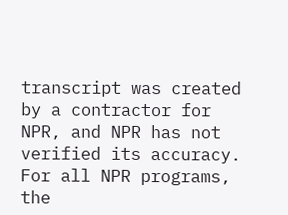transcript was created by a contractor for NPR, and NPR has not verified its accuracy. For all NPR programs, the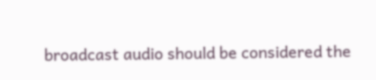broadcast audio should be considered the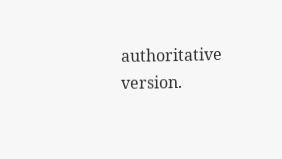authoritative version.